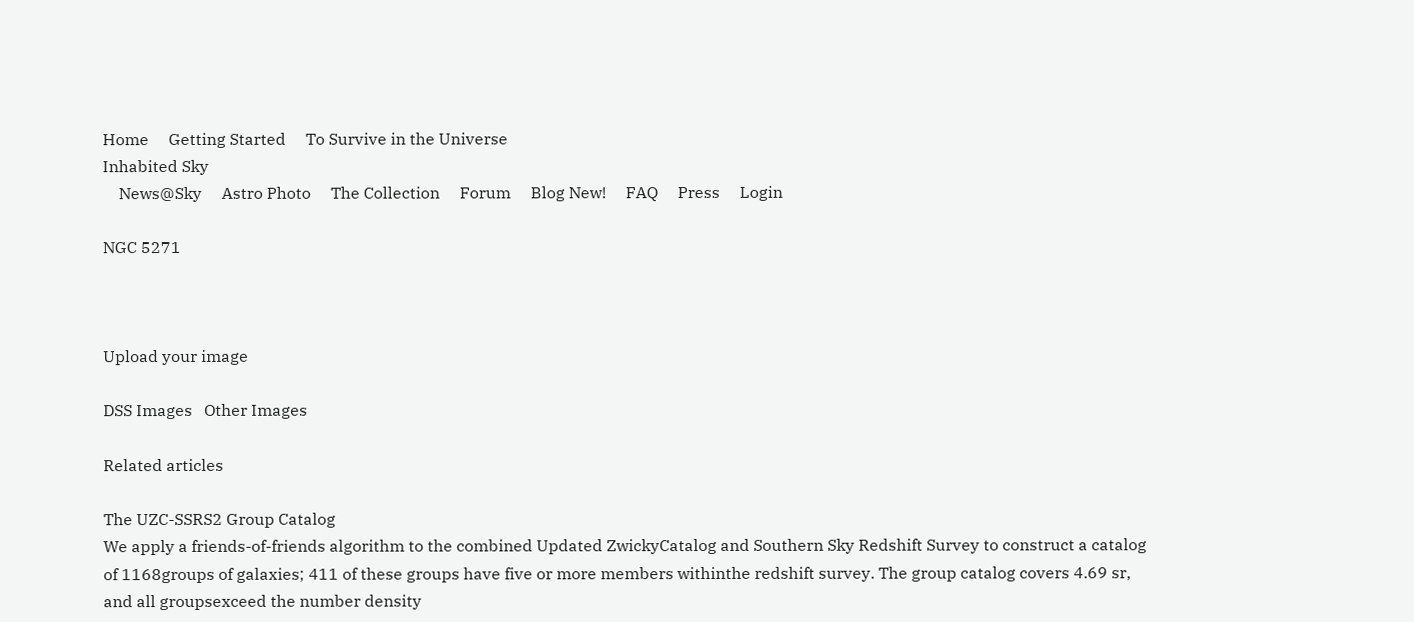Home     Getting Started     To Survive in the Universe
Inhabited Sky
    News@Sky     Astro Photo     The Collection     Forum     Blog New!     FAQ     Press     Login

NGC 5271



Upload your image

DSS Images   Other Images

Related articles

The UZC-SSRS2 Group Catalog
We apply a friends-of-friends algorithm to the combined Updated ZwickyCatalog and Southern Sky Redshift Survey to construct a catalog of 1168groups of galaxies; 411 of these groups have five or more members withinthe redshift survey. The group catalog covers 4.69 sr, and all groupsexceed the number density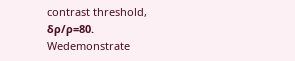contrast threshold, δρ/ρ=80. Wedemonstrate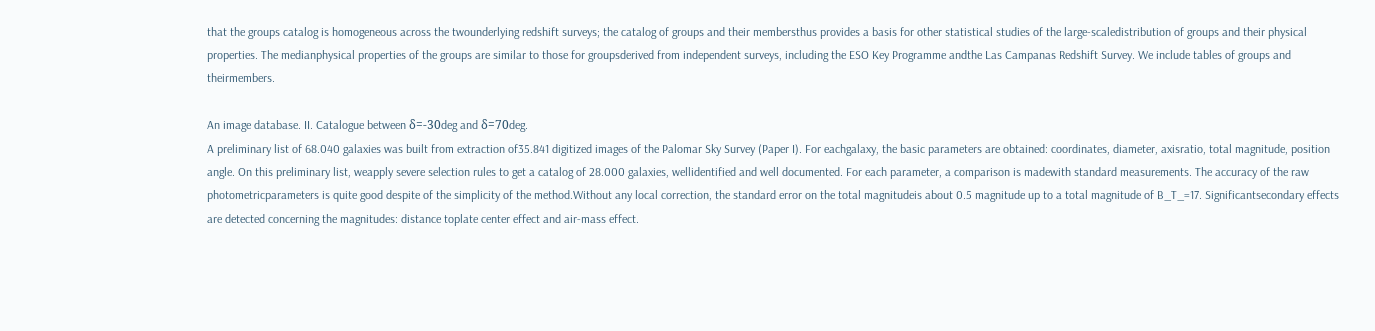that the groups catalog is homogeneous across the twounderlying redshift surveys; the catalog of groups and their membersthus provides a basis for other statistical studies of the large-scaledistribution of groups and their physical properties. The medianphysical properties of the groups are similar to those for groupsderived from independent surveys, including the ESO Key Programme andthe Las Campanas Redshift Survey. We include tables of groups and theirmembers.

An image database. II. Catalogue between δ=-30deg and δ=70deg.
A preliminary list of 68.040 galaxies was built from extraction of35.841 digitized images of the Palomar Sky Survey (Paper I). For eachgalaxy, the basic parameters are obtained: coordinates, diameter, axisratio, total magnitude, position angle. On this preliminary list, weapply severe selection rules to get a catalog of 28.000 galaxies, wellidentified and well documented. For each parameter, a comparison is madewith standard measurements. The accuracy of the raw photometricparameters is quite good despite of the simplicity of the method.Without any local correction, the standard error on the total magnitudeis about 0.5 magnitude up to a total magnitude of B_T_=17. Significantsecondary effects are detected concerning the magnitudes: distance toplate center effect and air-mass effect.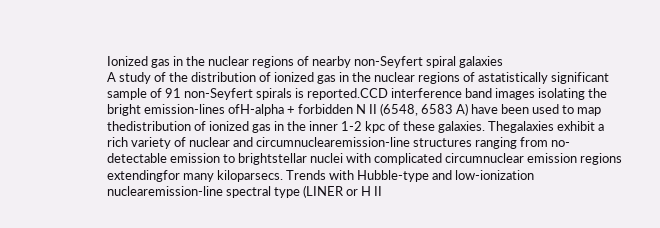Ionized gas in the nuclear regions of nearby non-Seyfert spiral galaxies
A study of the distribution of ionized gas in the nuclear regions of astatistically significant sample of 91 non-Seyfert spirals is reported.CCD interference band images isolating the bright emission-lines ofH-alpha + forbidden N II (6548, 6583 A) have been used to map thedistribution of ionized gas in the inner 1-2 kpc of these galaxies. Thegalaxies exhibit a rich variety of nuclear and circumnuclearemission-line structures ranging from no-detectable emission to brightstellar nuclei with complicated circumnuclear emission regions extendingfor many kiloparsecs. Trends with Hubble-type and low-ionization nuclearemission-line spectral type (LINER or H II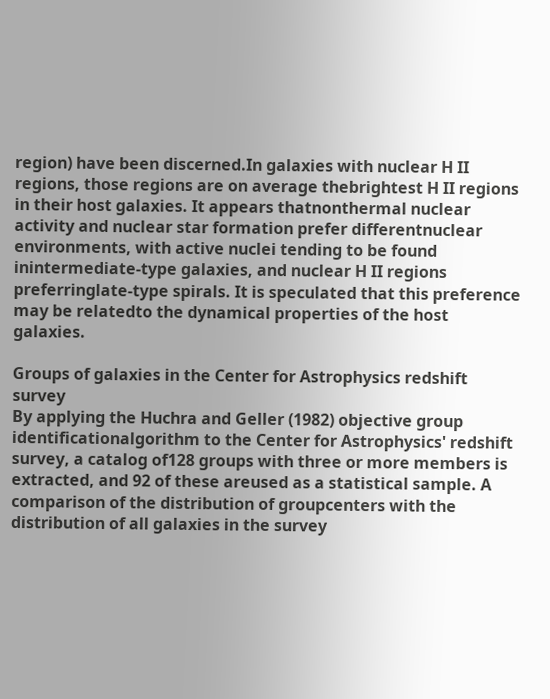region) have been discerned.In galaxies with nuclear H II regions, those regions are on average thebrightest H II regions in their host galaxies. It appears thatnonthermal nuclear activity and nuclear star formation prefer differentnuclear environments, with active nuclei tending to be found inintermediate-type galaxies, and nuclear H II regions preferringlate-type spirals. It is speculated that this preference may be relatedto the dynamical properties of the host galaxies.

Groups of galaxies in the Center for Astrophysics redshift survey
By applying the Huchra and Geller (1982) objective group identificationalgorithm to the Center for Astrophysics' redshift survey, a catalog of128 groups with three or more members is extracted, and 92 of these areused as a statistical sample. A comparison of the distribution of groupcenters with the distribution of all galaxies in the survey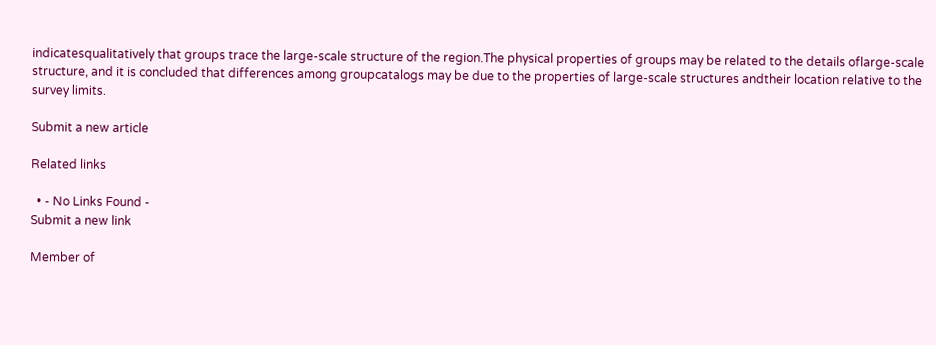indicatesqualitatively that groups trace the large-scale structure of the region.The physical properties of groups may be related to the details oflarge-scale structure, and it is concluded that differences among groupcatalogs may be due to the properties of large-scale structures andtheir location relative to the survey limits.

Submit a new article

Related links

  • - No Links Found -
Submit a new link

Member of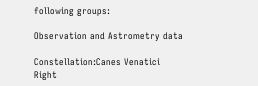following groups:

Observation and Astrometry data

Constellation:Canes Venatici
Right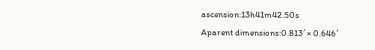ascension:13h41m42.50s
Aparent dimensions:0.813′ × 0.646′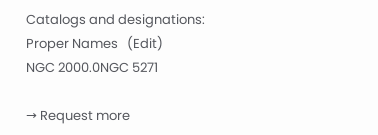Catalogs and designations:
Proper Names   (Edit)
NGC 2000.0NGC 5271

→ Request more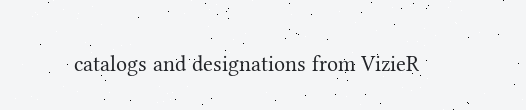catalogs and designations from VizieR